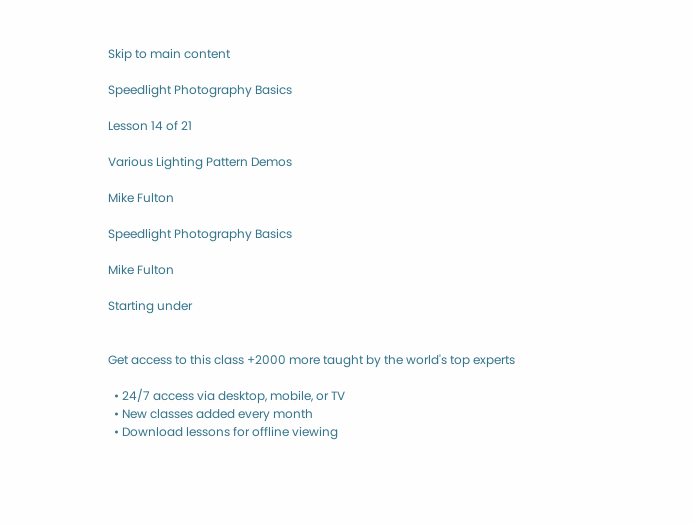Skip to main content

Speedlight Photography Basics

Lesson 14 of 21

Various Lighting Pattern Demos

Mike Fulton

Speedlight Photography Basics

Mike Fulton

Starting under


Get access to this class +2000 more taught by the world's top experts

  • 24/7 access via desktop, mobile, or TV
  • New classes added every month
  • Download lessons for offline viewing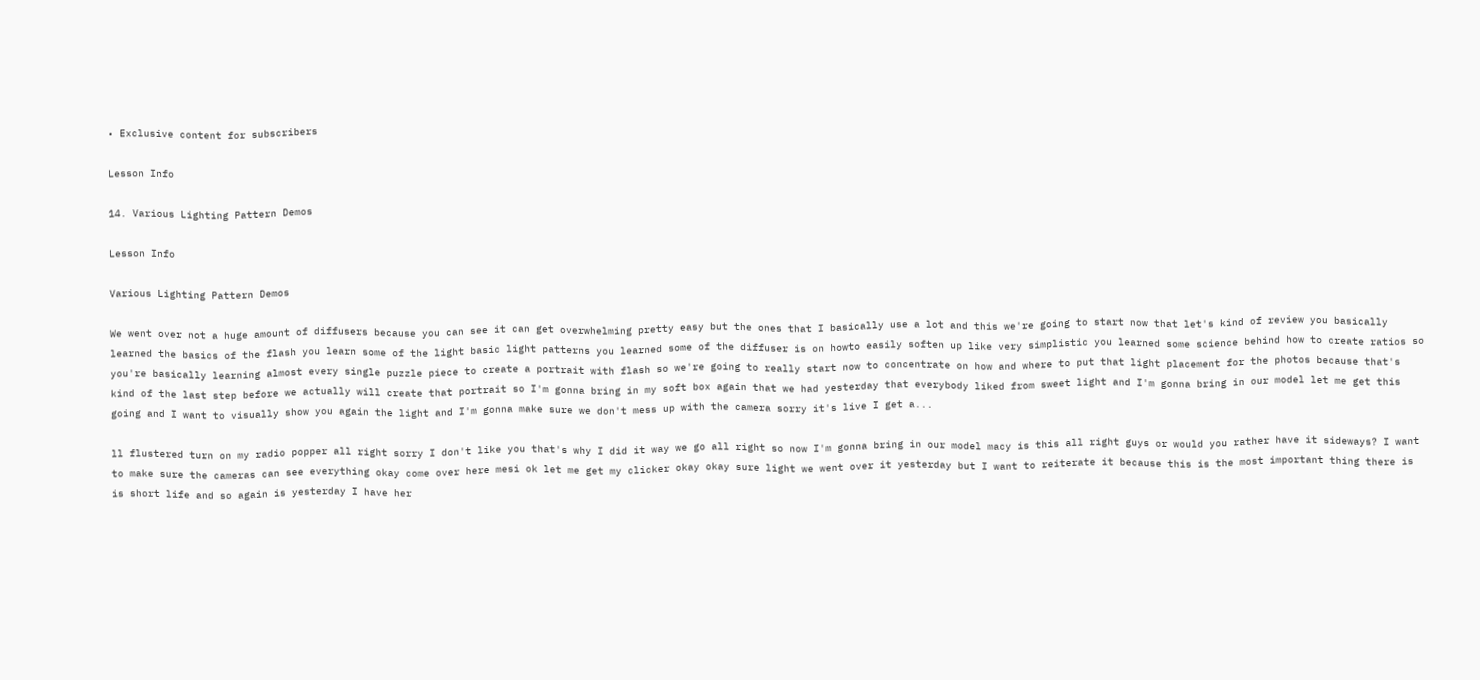• Exclusive content for subscribers

Lesson Info

14. Various Lighting Pattern Demos

Lesson Info

Various Lighting Pattern Demos

We went over not a huge amount of diffusers because you can see it can get overwhelming pretty easy but the ones that I basically use a lot and this we're going to start now that let's kind of review you basically learned the basics of the flash you learn some of the light basic light patterns you learned some of the diffuser is on howto easily soften up like very simplistic you learned some science behind how to create ratios so you're basically learning almost every single puzzle piece to create a portrait with flash so we're going to really start now to concentrate on how and where to put that light placement for the photos because that's kind of the last step before we actually will create that portrait so I'm gonna bring in my soft box again that we had yesterday that everybody liked from sweet light and I'm gonna bring in our model let me get this going and I want to visually show you again the light and I'm gonna make sure we don't mess up with the camera sorry it's live I get a...

ll flustered turn on my radio popper all right sorry I don't like you that's why I did it way we go all right so now I'm gonna bring in our model macy is this all right guys or would you rather have it sideways? I want to make sure the cameras can see everything okay come over here mesi ok let me get my clicker okay okay sure light we went over it yesterday but I want to reiterate it because this is the most important thing there is is short life and so again is yesterday I have her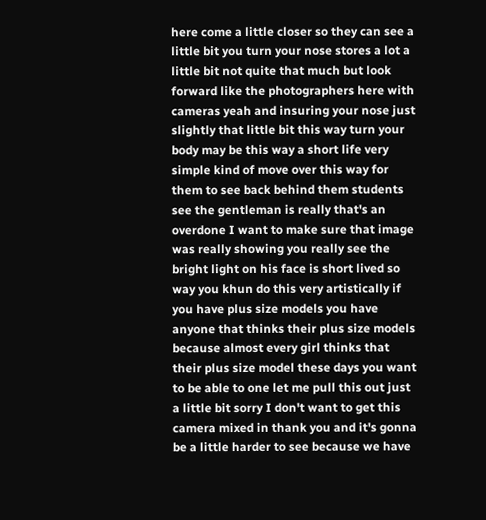here come a little closer so they can see a little bit you turn your nose stores a lot a little bit not quite that much but look forward like the photographers here with cameras yeah and insuring your nose just slightly that little bit this way turn your body may be this way a short life very simple kind of move over this way for them to see back behind them students see the gentleman is really that's an overdone I want to make sure that image was really showing you really see the bright light on his face is short lived so way you khun do this very artistically if you have plus size models you have anyone that thinks their plus size models because almost every girl thinks that their plus size model these days you want to be able to one let me pull this out just a little bit sorry I don't want to get this camera mixed in thank you and it's gonna be a little harder to see because we have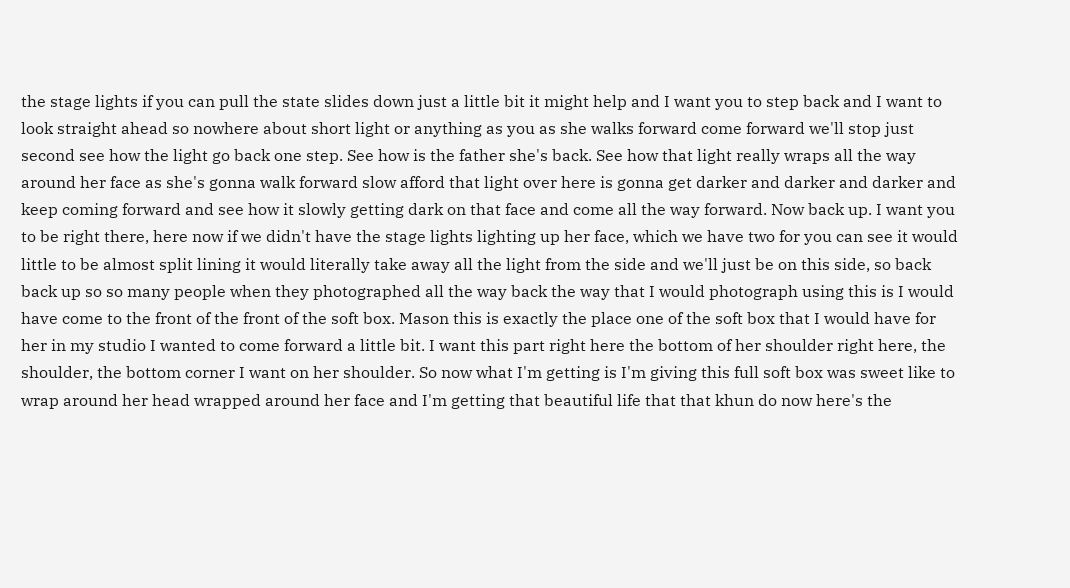the stage lights if you can pull the state slides down just a little bit it might help and I want you to step back and I want to look straight ahead so nowhere about short light or anything as you as she walks forward come forward we'll stop just second see how the light go back one step. See how is the father she's back. See how that light really wraps all the way around her face as she's gonna walk forward slow afford that light over here is gonna get darker and darker and darker and keep coming forward and see how it slowly getting dark on that face and come all the way forward. Now back up. I want you to be right there, here now if we didn't have the stage lights lighting up her face, which we have two for you can see it would little to be almost split lining it would literally take away all the light from the side and we'll just be on this side, so back back up so so many people when they photographed all the way back the way that I would photograph using this is I would have come to the front of the front of the soft box. Mason this is exactly the place one of the soft box that I would have for her in my studio I wanted to come forward a little bit. I want this part right here the bottom of her shoulder right here, the shoulder, the bottom corner I want on her shoulder. So now what I'm getting is I'm giving this full soft box was sweet like to wrap around her head wrapped around her face and I'm getting that beautiful life that that khun do now here's the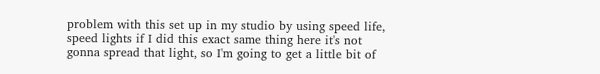problem with this set up in my studio by using speed life, speed lights if I did this exact same thing here it's not gonna spread that light, so I'm going to get a little bit of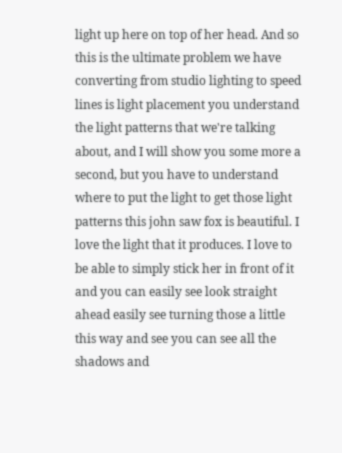light up here on top of her head. And so this is the ultimate problem we have converting from studio lighting to speed lines is light placement you understand the light patterns that we're talking about, and I will show you some more a second, but you have to understand where to put the light to get those light patterns this john saw fox is beautiful. I love the light that it produces. I love to be able to simply stick her in front of it and you can easily see look straight ahead easily see turning those a little this way and see you can see all the shadows and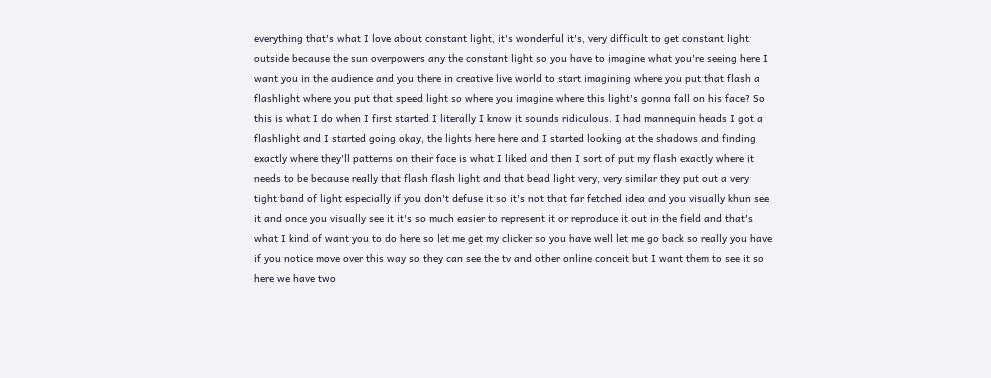everything that's what I love about constant light, it's wonderful it's, very difficult to get constant light outside because the sun overpowers any the constant light so you have to imagine what you're seeing here I want you in the audience and you there in creative live world to start imagining where you put that flash a flashlight where you put that speed light so where you imagine where this light's gonna fall on his face? So this is what I do when I first started I literally I know it sounds ridiculous. I had mannequin heads I got a flashlight and I started going okay, the lights here here and I started looking at the shadows and finding exactly where they'll patterns on their face is what I liked and then I sort of put my flash exactly where it needs to be because really that flash flash light and that bead light very, very similar they put out a very tight band of light especially if you don't defuse it so it's not that far fetched idea and you visually khun see it and once you visually see it it's so much easier to represent it or reproduce it out in the field and that's what I kind of want you to do here so let me get my clicker so you have well let me go back so really you have if you notice move over this way so they can see the tv and other online conceit but I want them to see it so here we have two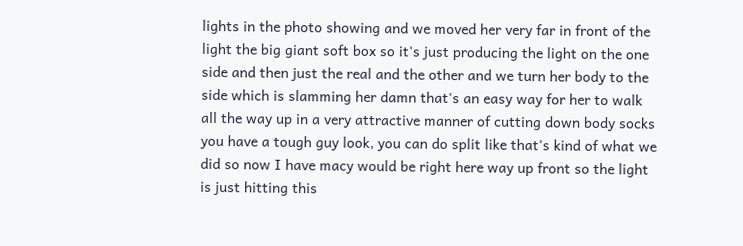lights in the photo showing and we moved her very far in front of the light the big giant soft box so it's just producing the light on the one side and then just the real and the other and we turn her body to the side which is slamming her damn that's an easy way for her to walk all the way up in a very attractive manner of cutting down body socks you have a tough guy look, you can do split like that's kind of what we did so now I have macy would be right here way up front so the light is just hitting this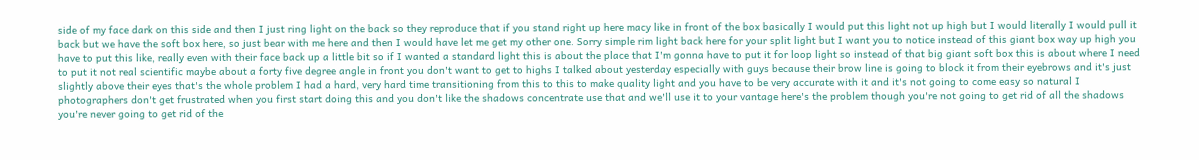side of my face dark on this side and then I just ring light on the back so they reproduce that if you stand right up here macy like in front of the box basically I would put this light not up high but I would literally I would pull it back but we have the soft box here, so just bear with me here and then I would have let me get my other one. Sorry simple rim light back here for your split light but I want you to notice instead of this giant box way up high you have to put this like, really even with their face back up a little bit so if I wanted a standard light this is about the place that I'm gonna have to put it for loop light so instead of that big giant soft box this is about where I need to put it not real scientific maybe about a forty five degree angle in front you don't want to get to highs I talked about yesterday especially with guys because their brow line is going to block it from their eyebrows and it's just slightly above their eyes that's the whole problem I had a hard, very hard time transitioning from this to this to make quality light and you have to be very accurate with it and it's not going to come easy so natural I photographers don't get frustrated when you first start doing this and you don't like the shadows concentrate use that and we'll use it to your vantage here's the problem though you're not going to get rid of all the shadows you're never going to get rid of the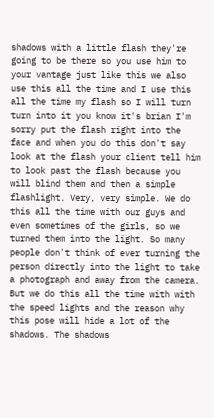shadows with a little flash they're going to be there so you use him to your vantage just like this we also use this all the time and I use this all the time my flash so I will turn turn into it you know it's brian I'm sorry put the flash right into the face and when you do this don't say look at the flash your client tell him to look past the flash because you will blind them and then a simple flashlight. Very, very simple. We do this all the time with our guys and even sometimes of the girls, so we turned them into the light. So many people don't think of ever turning the person directly into the light to take a photograph and away from the camera. But we do this all the time with with the speed lights and the reason why this pose will hide a lot of the shadows. The shadows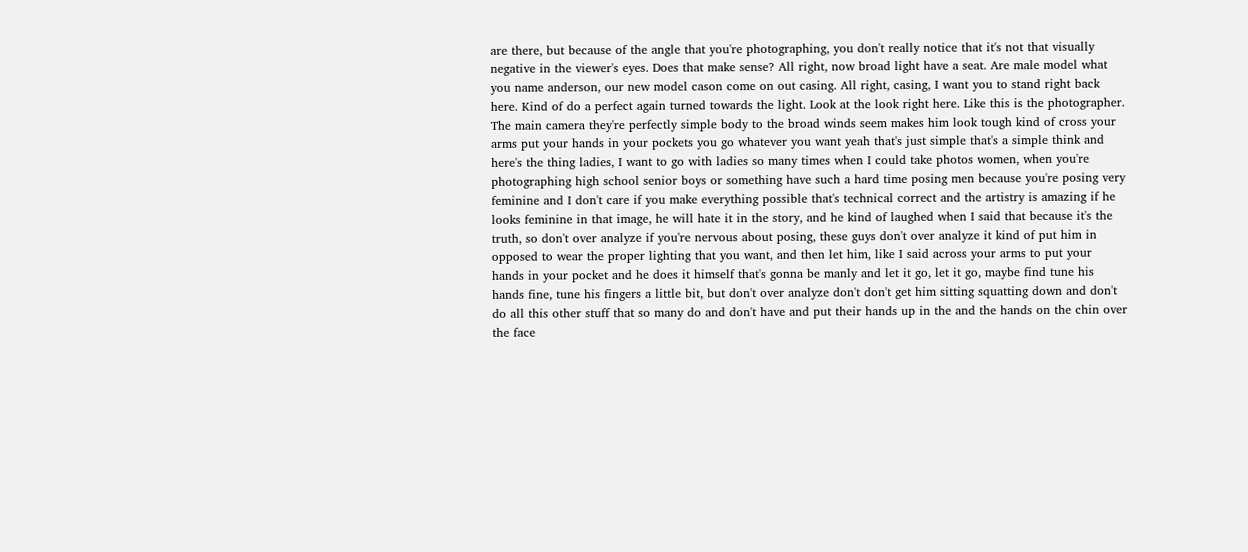are there, but because of the angle that you're photographing, you don't really notice that it's not that visually negative in the viewer's eyes. Does that make sense? All right, now broad light have a seat. Are male model what you name anderson, our new model cason come on out casing. All right, casing, I want you to stand right back here. Kind of do a perfect again turned towards the light. Look at the look right here. Like this is the photographer. The main camera they're perfectly simple body to the broad winds seem makes him look tough kind of cross your arms put your hands in your pockets you go whatever you want yeah that's just simple that's a simple think and here's the thing ladies, I want to go with ladies so many times when I could take photos women, when you're photographing high school senior boys or something have such a hard time posing men because you're posing very feminine and I don't care if you make everything possible that's technical correct and the artistry is amazing if he looks feminine in that image, he will hate it in the story, and he kind of laughed when I said that because it's the truth, so don't over analyze if you're nervous about posing, these guys don't over analyze it kind of put him in opposed to wear the proper lighting that you want, and then let him, like I said across your arms to put your hands in your pocket and he does it himself that's gonna be manly and let it go, let it go, maybe find tune his hands fine, tune his fingers a little bit, but don't over analyze don't don't get him sitting squatting down and don't do all this other stuff that so many do and don't have and put their hands up in the and the hands on the chin over the face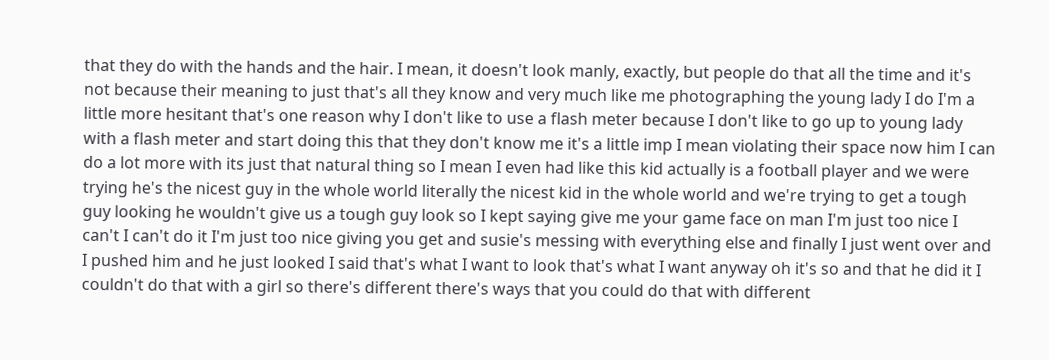that they do with the hands and the hair. I mean, it doesn't look manly, exactly, but people do that all the time and it's not because their meaning to just that's all they know and very much like me photographing the young lady I do I'm a little more hesitant that's one reason why I don't like to use a flash meter because I don't like to go up to young lady with a flash meter and start doing this that they don't know me it's a little imp I mean violating their space now him I can do a lot more with its just that natural thing so I mean I even had like this kid actually is a football player and we were trying he's the nicest guy in the whole world literally the nicest kid in the whole world and we're trying to get a tough guy looking he wouldn't give us a tough guy look so I kept saying give me your game face on man I'm just too nice I can't I can't do it I'm just too nice giving you get and susie's messing with everything else and finally I just went over and I pushed him and he just looked I said that's what I want to look that's what I want anyway oh it's so and that he did it I couldn't do that with a girl so there's different there's ways that you could do that with different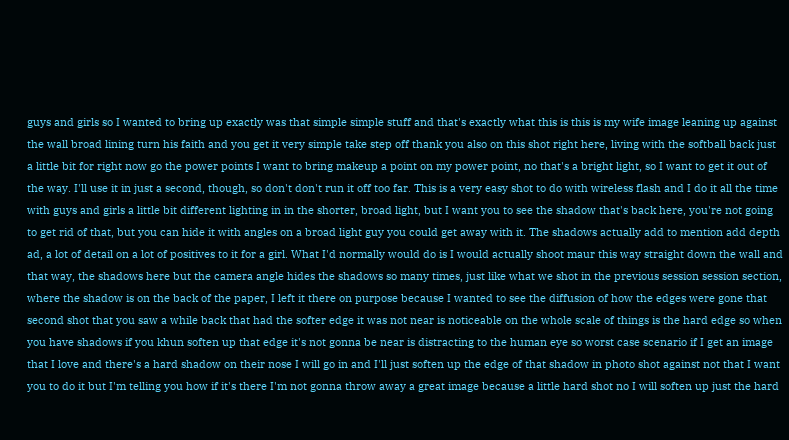guys and girls so I wanted to bring up exactly was that simple simple stuff and that's exactly what this is this is my wife image leaning up against the wall broad lining turn his faith and you get it very simple take step off thank you also on this shot right here, living with the softball back just a little bit for right now go the power points I want to bring makeup a point on my power point, no that's a bright light, so I want to get it out of the way. I'll use it in just a second, though, so don't don't run it off too far. This is a very easy shot to do with wireless flash and I do it all the time with guys and girls a little bit different lighting in in the shorter, broad light, but I want you to see the shadow that's back here, you're not going to get rid of that, but you can hide it with angles on a broad light guy you could get away with it. The shadows actually add to mention add depth ad, a lot of detail on a lot of positives to it for a girl. What I'd normally would do is I would actually shoot maur this way straight down the wall and that way, the shadows here but the camera angle hides the shadows so many times, just like what we shot in the previous session session section, where the shadow is on the back of the paper, I left it there on purpose because I wanted to see the diffusion of how the edges were gone that second shot that you saw a while back that had the softer edge it was not near is noticeable on the whole scale of things is the hard edge so when you have shadows if you khun soften up that edge it's not gonna be near is distracting to the human eye so worst case scenario if I get an image that I love and there's a hard shadow on their nose I will go in and I'll just soften up the edge of that shadow in photo shot against not that I want you to do it but I'm telling you how if it's there I'm not gonna throw away a great image because a little hard shot no I will soften up just the hard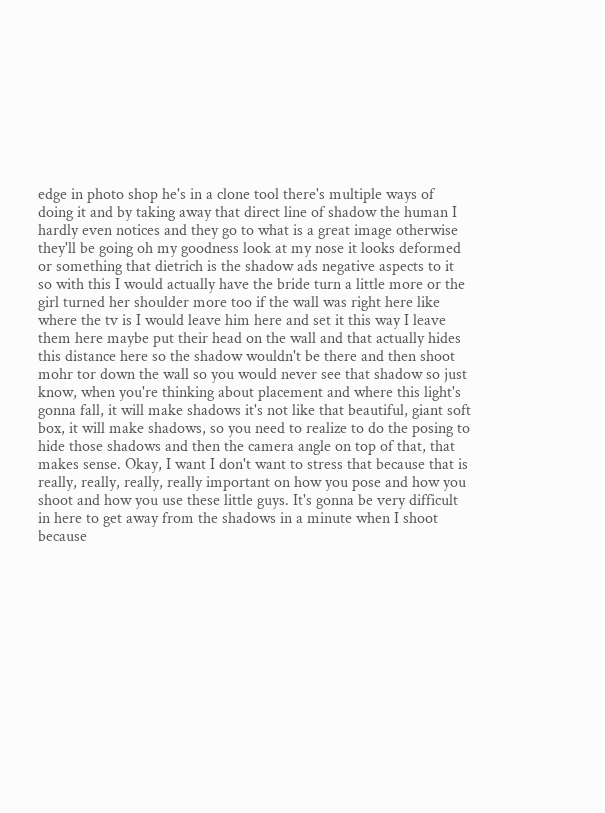edge in photo shop he's in a clone tool there's multiple ways of doing it and by taking away that direct line of shadow the human I hardly even notices and they go to what is a great image otherwise they'll be going oh my goodness look at my nose it looks deformed or something that dietrich is the shadow ads negative aspects to it so with this I would actually have the bride turn a little more or the girl turned her shoulder more too if the wall was right here like where the tv is I would leave him here and set it this way I leave them here maybe put their head on the wall and that actually hides this distance here so the shadow wouldn't be there and then shoot mohr tor down the wall so you would never see that shadow so just know, when you're thinking about placement and where this light's gonna fall, it will make shadows it's not like that beautiful, giant soft box, it will make shadows, so you need to realize to do the posing to hide those shadows and then the camera angle on top of that, that makes sense. Okay, I want I don't want to stress that because that is really, really, really, really important on how you pose and how you shoot and how you use these little guys. It's gonna be very difficult in here to get away from the shadows in a minute when I shoot because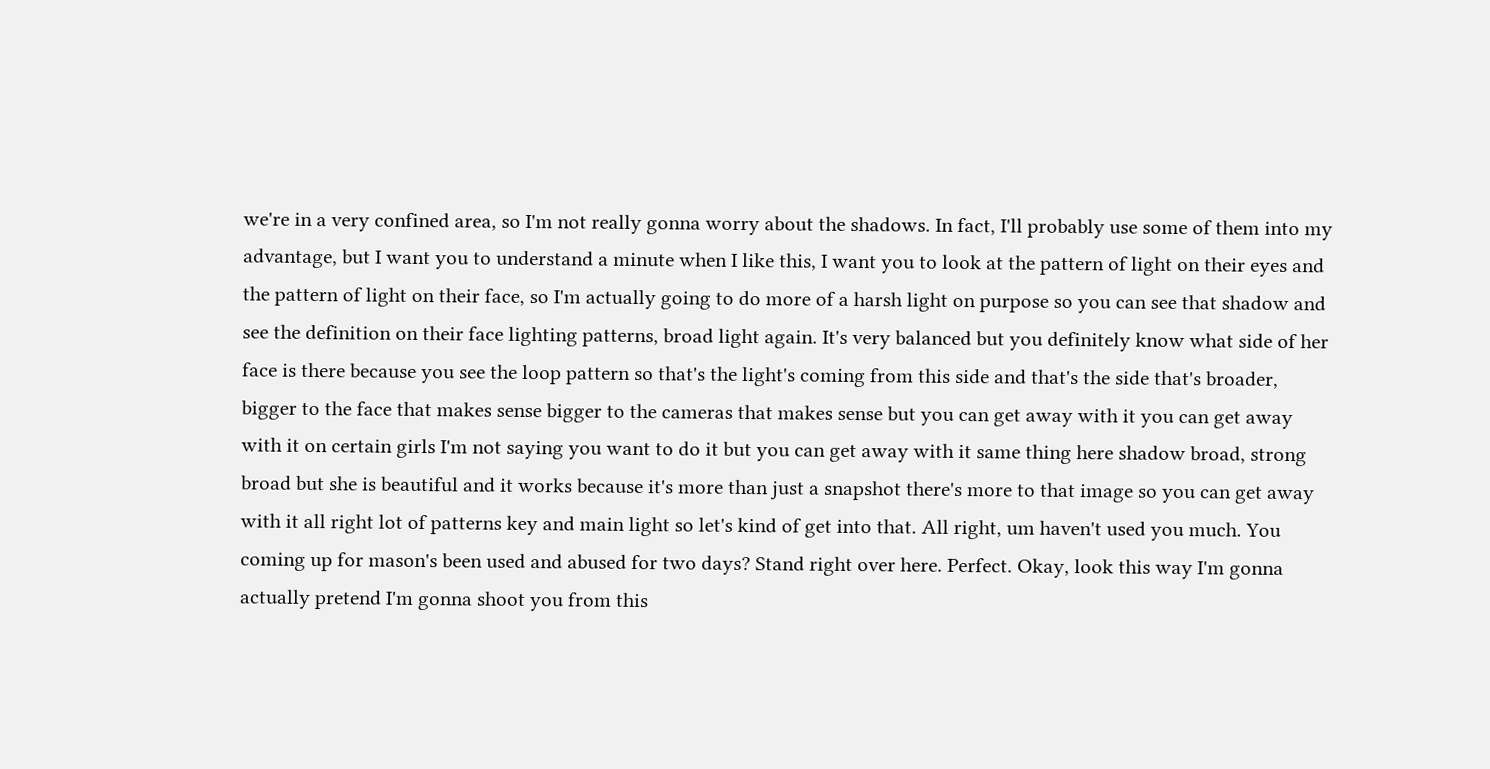we're in a very confined area, so I'm not really gonna worry about the shadows. In fact, I'll probably use some of them into my advantage, but I want you to understand a minute when I like this, I want you to look at the pattern of light on their eyes and the pattern of light on their face, so I'm actually going to do more of a harsh light on purpose so you can see that shadow and see the definition on their face lighting patterns, broad light again. It's very balanced but you definitely know what side of her face is there because you see the loop pattern so that's the light's coming from this side and that's the side that's broader, bigger to the face that makes sense bigger to the cameras that makes sense but you can get away with it you can get away with it on certain girls I'm not saying you want to do it but you can get away with it same thing here shadow broad, strong broad but she is beautiful and it works because it's more than just a snapshot there's more to that image so you can get away with it all right lot of patterns key and main light so let's kind of get into that. All right, um haven't used you much. You coming up for mason's been used and abused for two days? Stand right over here. Perfect. Okay, look this way I'm gonna actually pretend I'm gonna shoot you from this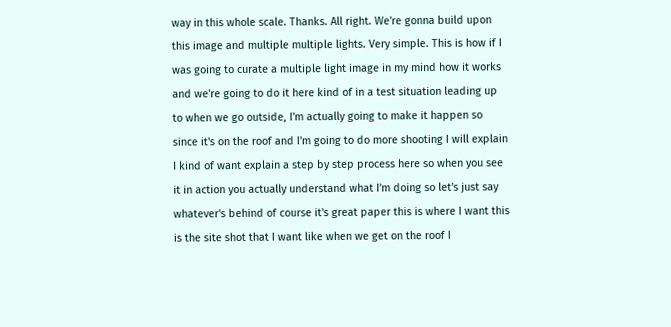way in this whole scale. Thanks. All right. We're gonna build upon this image and multiple multiple lights. Very simple. This is how if I was going to curate a multiple light image in my mind how it works and we're going to do it here kind of in a test situation leading up to when we go outside, I'm actually going to make it happen so since it's on the roof and I'm going to do more shooting I will explain I kind of want explain a step by step process here so when you see it in action you actually understand what I'm doing so let's just say whatever's behind of course it's great paper this is where I want this is the site shot that I want like when we get on the roof I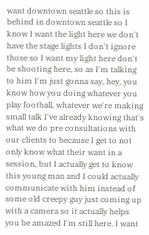want downtown seattle so this is behind in downtown seattle so I know I want the light here we don't have the stage lights I don't ignore those so I want my light here don't be shooting here, so as I'm talking to him I'm just gonna say, hey, you know how you doing whatever you play football, whatever we're making small talk I've already knowing that's what we do pre consultations with our clients to because I get to not only know what their want in a session, but I actually get to know this young man and I could actually communicate with him instead of some old creepy guy just coming up with a camera so it actually helps you be amazed I'm still here. I want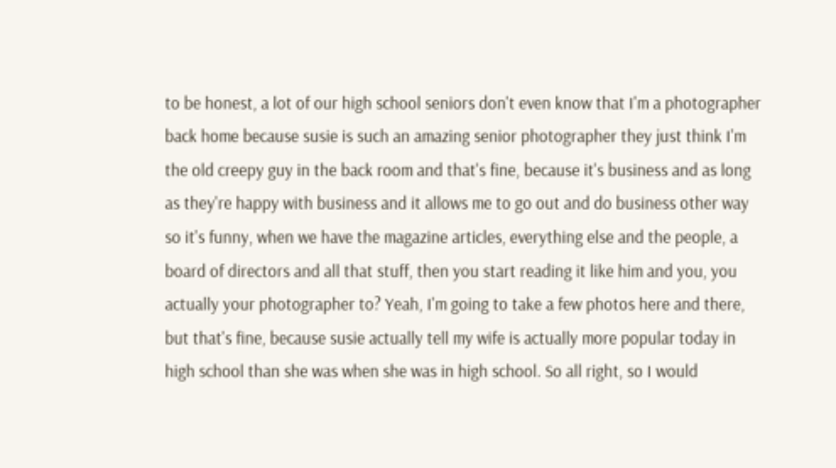to be honest, a lot of our high school seniors don't even know that I'm a photographer back home because susie is such an amazing senior photographer they just think I'm the old creepy guy in the back room and that's fine, because it's business and as long as they're happy with business and it allows me to go out and do business other way so it's funny, when we have the magazine articles, everything else and the people, a board of directors and all that stuff, then you start reading it like him and you, you actually your photographer to? Yeah, I'm going to take a few photos here and there, but that's fine, because susie actually tell my wife is actually more popular today in high school than she was when she was in high school. So all right, so I would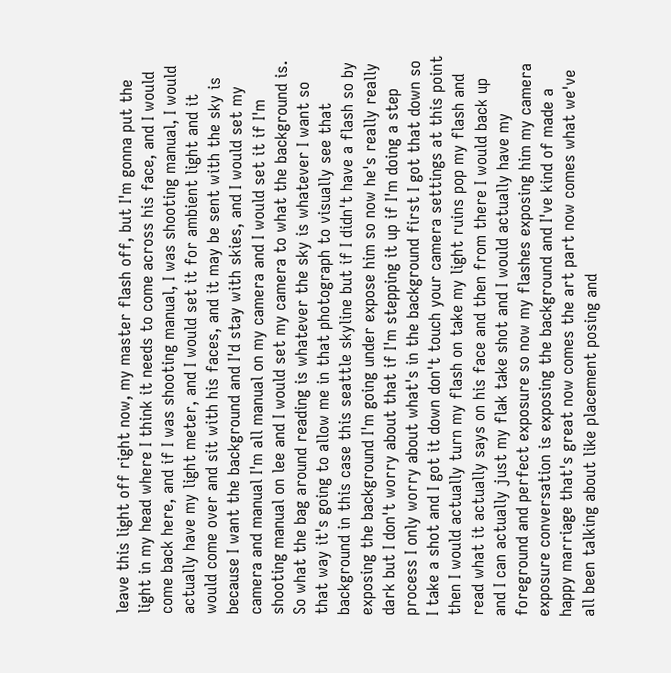leave this light off right now, my master flash off, but I'm gonna put the light in my head where I think it needs to come across his face, and I would come back here, and if I was shooting manual, I was shooting manual, I would actually have my light meter, and I would set it for ambient light and it would come over and sit with his faces, and it may be sent with the sky is because I want the background and I'd stay with skies, and I would set my camera and manual I'm all manual on my camera and I would set it if I'm shooting manual on lee and I would set my camera to what the background is. So what the bag around reading is whatever the sky is whatever I want so that way it's going to allow me in that photograph to visually see that background in this case this seattle skyline but if I didn't have a flash so by exposing the background I'm going under expose him so now he's really really dark but I don't worry about that if I'm stepping it up if I'm doing a step process I only worry about what's in the background first I got that down so I take a shot and I got it down don't touch your camera settings at this point then I would actually turn my flash on take my light ruins pop my flash and read what it actually says on his face and then from there I would back up and I can actually just my flak take shot and I would actually have my foreground and perfect exposure so now my flashes exposing him my camera exposure conversation is exposing the background and I've kind of made a happy marriage that's great now comes the art part now comes what we've all been talking about like placement posing and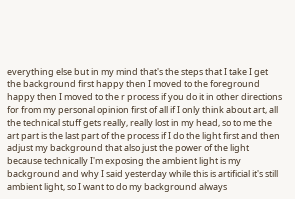everything else but in my mind that's the steps that I take I get the background first happy then I moved to the foreground happy then I moved to the r process if you do it in other directions for from my personal opinion first of all if I only think about art, all the technical stuff gets really, really lost in my head, so to me the art part is the last part of the process if I do the light first and then adjust my background that also just the power of the light because technically I'm exposing the ambient light is my background and why I said yesterday while this is artificial it's still ambient light, so I want to do my background always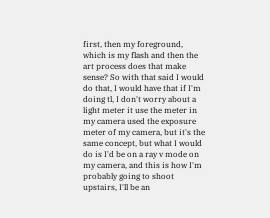first, then my foreground, which is my flash and then the art process does that make sense? So with that said I would do that, I would have that if I'm doing tl, I don't worry about a light meter it use the meter in my camera used the exposure meter of my camera, but it's the same concept, but what I would do is I'd be on a ray v mode on my camera, and this is how I'm probably going to shoot upstairs, I'll be an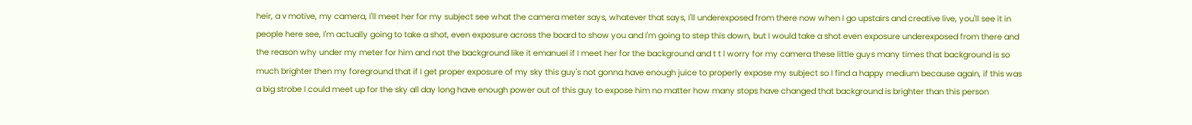heir, a v motive, my camera, I'll meet her for my subject see what the camera meter says, whatever that says, I'll underexposed from there now when I go upstairs and creative live, you'll see it in people here see, I'm actually going to take a shot, even exposure across the board to show you and I'm going to step this down, but I would take a shot even exposure underexposed from there and the reason why under my meter for him and not the background like it emanuel if I meet her for the background and t t l worry for my camera these little guys many times that background is so much brighter then my foreground that if I get proper exposure of my sky this guy's not gonna have enough juice to properly expose my subject so I find a happy medium because again, if this was a big strobe I could meet up for the sky all day long have enough power out of this guy to expose him no matter how many stops have changed that background is brighter than this person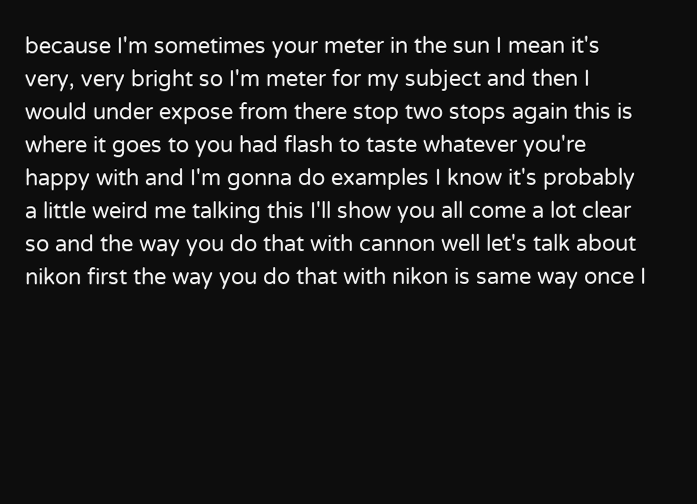because I'm sometimes your meter in the sun I mean it's very, very bright so I'm meter for my subject and then I would under expose from there stop two stops again this is where it goes to you had flash to taste whatever you're happy with and I'm gonna do examples I know it's probably a little weird me talking this I'll show you all come a lot clear so and the way you do that with cannon well let's talk about nikon first the way you do that with nikon is same way once I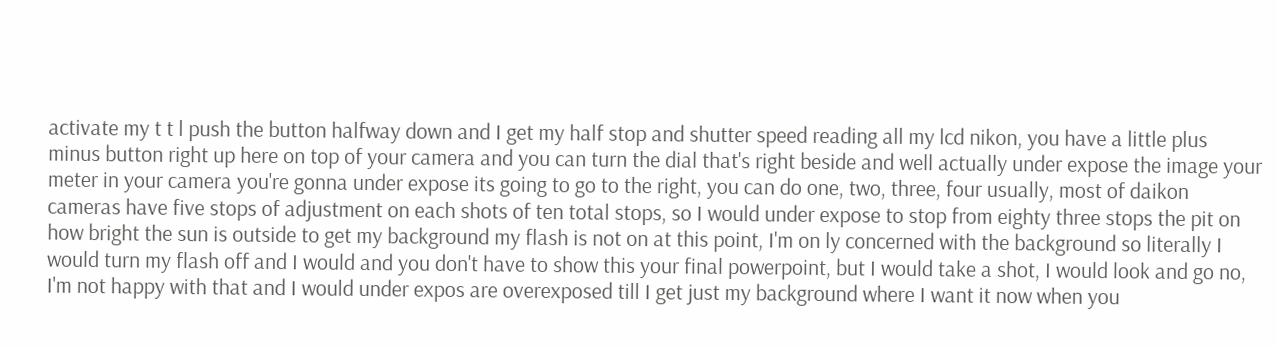activate my t t l push the button halfway down and I get my half stop and shutter speed reading all my lcd nikon, you have a little plus minus button right up here on top of your camera and you can turn the dial that's right beside and well actually under expose the image your meter in your camera you're gonna under expose its going to go to the right, you can do one, two, three, four usually, most of daikon cameras have five stops of adjustment on each shots of ten total stops, so I would under expose to stop from eighty three stops the pit on how bright the sun is outside to get my background my flash is not on at this point, I'm on ly concerned with the background so literally I would turn my flash off and I would and you don't have to show this your final powerpoint, but I would take a shot, I would look and go no, I'm not happy with that and I would under expos are overexposed till I get just my background where I want it now when you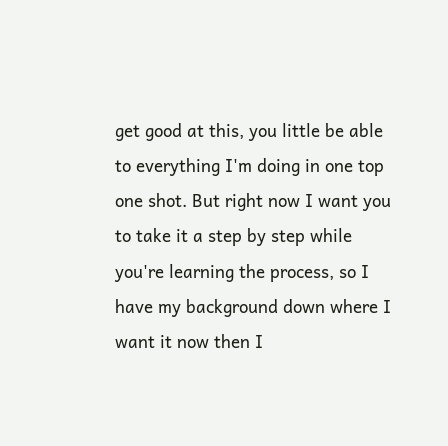get good at this, you little be able to everything I'm doing in one top one shot. But right now I want you to take it a step by step while you're learning the process, so I have my background down where I want it now then I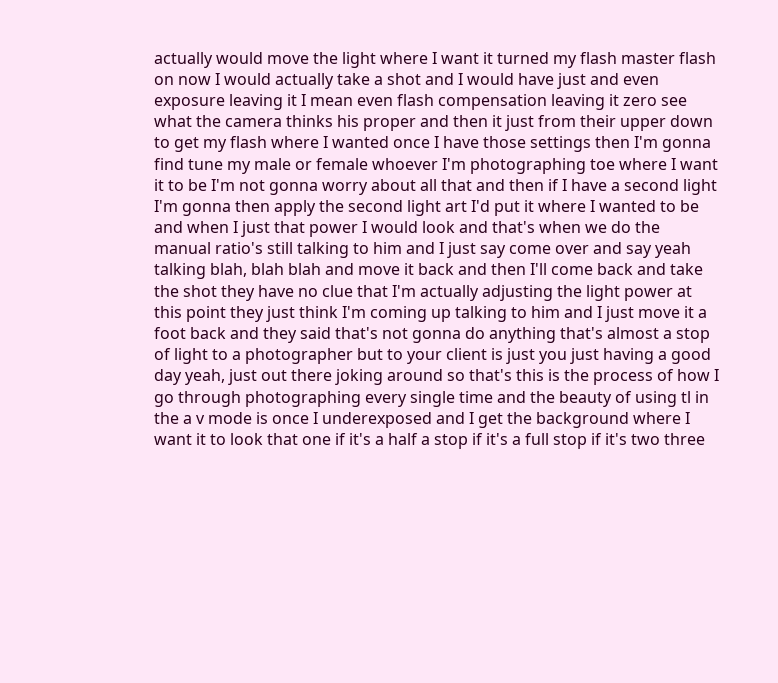actually would move the light where I want it turned my flash master flash on now I would actually take a shot and I would have just and even exposure leaving it I mean even flash compensation leaving it zero see what the camera thinks his proper and then it just from their upper down to get my flash where I wanted once I have those settings then I'm gonna find tune my male or female whoever I'm photographing toe where I want it to be I'm not gonna worry about all that and then if I have a second light I'm gonna then apply the second light art I'd put it where I wanted to be and when I just that power I would look and that's when we do the manual ratio's still talking to him and I just say come over and say yeah talking blah, blah blah and move it back and then I'll come back and take the shot they have no clue that I'm actually adjusting the light power at this point they just think I'm coming up talking to him and I just move it a foot back and they said that's not gonna do anything that's almost a stop of light to a photographer but to your client is just you just having a good day yeah, just out there joking around so that's this is the process of how I go through photographing every single time and the beauty of using tl in the a v mode is once I underexposed and I get the background where I want it to look that one if it's a half a stop if it's a full stop if it's two three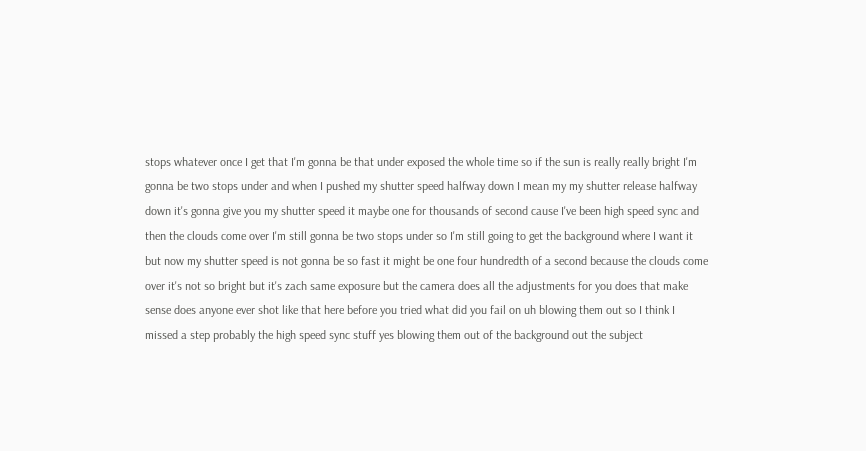stops whatever once I get that I'm gonna be that under exposed the whole time so if the sun is really really bright I'm gonna be two stops under and when I pushed my shutter speed halfway down I mean my my shutter release halfway down it's gonna give you my shutter speed it maybe one for thousands of second cause I've been high speed sync and then the clouds come over I'm still gonna be two stops under so I'm still going to get the background where I want it but now my shutter speed is not gonna be so fast it might be one four hundredth of a second because the clouds come over it's not so bright but it's zach same exposure but the camera does all the adjustments for you does that make sense does anyone ever shot like that here before you tried what did you fail on uh blowing them out so I think I missed a step probably the high speed sync stuff yes blowing them out of the background out the subject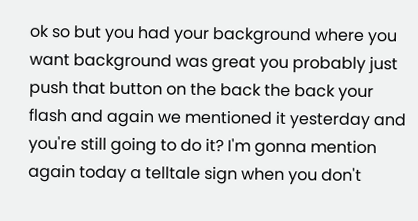ok so but you had your background where you want background was great you probably just push that button on the back the back your flash and again we mentioned it yesterday and you're still going to do it? I'm gonna mention again today a telltale sign when you don't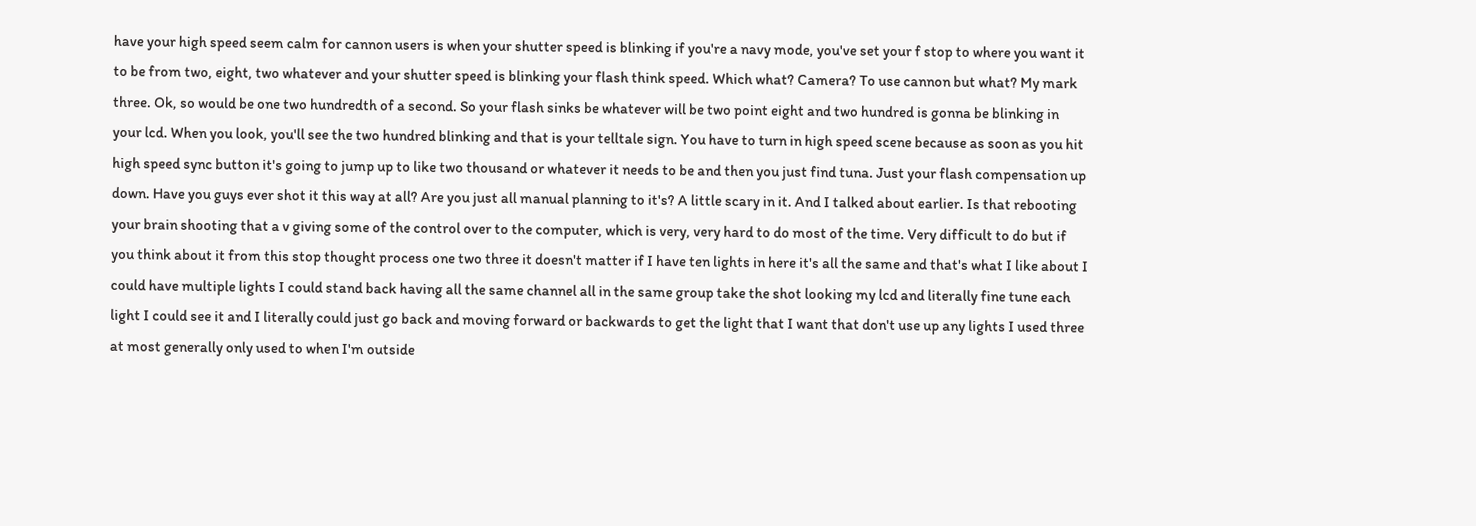have your high speed seem calm for cannon users is when your shutter speed is blinking if you're a navy mode, you've set your f stop to where you want it to be from two, eight, two whatever and your shutter speed is blinking your flash think speed. Which what? Camera? To use cannon but what? My mark three. Ok, so would be one two hundredth of a second. So your flash sinks be whatever will be two point eight and two hundred is gonna be blinking in your lcd. When you look, you'll see the two hundred blinking and that is your telltale sign. You have to turn in high speed scene because as soon as you hit high speed sync button it's going to jump up to like two thousand or whatever it needs to be and then you just find tuna. Just your flash compensation up down. Have you guys ever shot it this way at all? Are you just all manual planning to it's? A little scary in it. And I talked about earlier. Is that rebooting your brain shooting that a v giving some of the control over to the computer, which is very, very hard to do most of the time. Very difficult to do but if you think about it from this stop thought process one two three it doesn't matter if I have ten lights in here it's all the same and that's what I like about I could have multiple lights I could stand back having all the same channel all in the same group take the shot looking my lcd and literally fine tune each light I could see it and I literally could just go back and moving forward or backwards to get the light that I want that don't use up any lights I used three at most generally only used to when I'm outside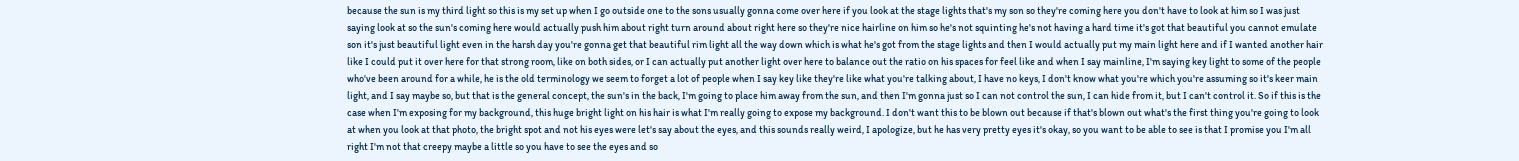because the sun is my third light so this is my set up when I go outside one to the sons usually gonna come over here if you look at the stage lights that's my son so they're coming here you don't have to look at him so I was just saying look at so the sun's coming here would actually push him about right turn around about right here so they're nice hairline on him so he's not squinting he's not having a hard time it's got that beautiful you cannot emulate son it's just beautiful light even in the harsh day you're gonna get that beautiful rim light all the way down which is what he's got from the stage lights and then I would actually put my main light here and if I wanted another hair like I could put it over here for that strong room, like on both sides, or I can actually put another light over here to balance out the ratio on his spaces for feel like and when I say mainline, I'm saying key light to some of the people who've been around for a while, he is the old terminology we seem to forget a lot of people when I say key like they're like what you're talking about, I have no keys, I don't know what you're which you're assuming so it's keer main light, and I say maybe so, but that is the general concept, the sun's in the back, I'm going to place him away from the sun, and then I'm gonna just so I can not control the sun, I can hide from it, but I can't control it. So if this is the case when I'm exposing for my background, this huge bright light on his hair is what I'm really going to expose my background. I don't want this to be blown out because if that's blown out what's the first thing you're going to look at when you look at that photo, the bright spot and not his eyes were let's say about the eyes, and this sounds really weird, I apologize, but he has very pretty eyes it's okay, so you want to be able to see is that I promise you I'm all right I'm not that creepy maybe a little so you have to see the eyes and so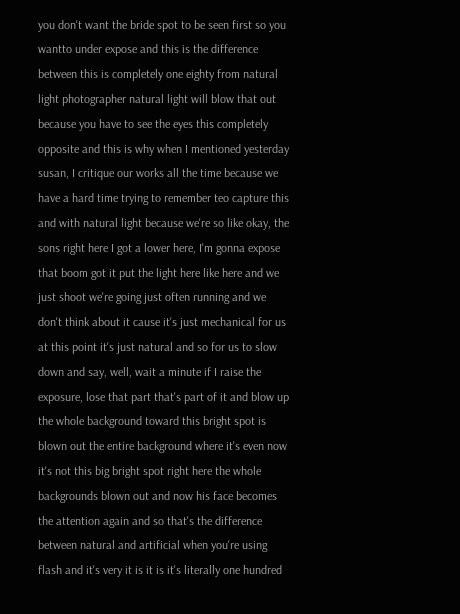you don't want the bride spot to be seen first so you wantto under expose and this is the difference between this is completely one eighty from natural light photographer natural light will blow that out because you have to see the eyes this completely opposite and this is why when I mentioned yesterday susan, I critique our works all the time because we have a hard time trying to remember teo capture this and with natural light because we're so like okay, the sons right here I got a lower here, I'm gonna expose that boom got it put the light here like here and we just shoot we're going just often running and we don't think about it cause it's just mechanical for us at this point it's just natural and so for us to slow down and say, well, wait a minute if I raise the exposure, lose that part that's part of it and blow up the whole background toward this bright spot is blown out the entire background where it's even now it's not this big bright spot right here the whole backgrounds blown out and now his face becomes the attention again and so that's the difference between natural and artificial when you're using flash and it's very it is it is it's literally one hundred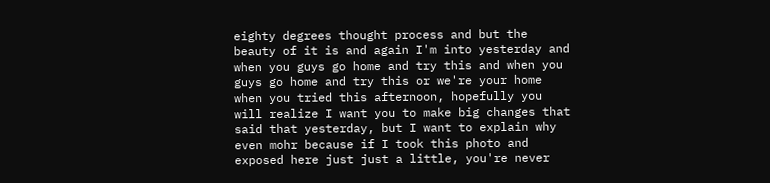eighty degrees thought process and but the beauty of it is and again I'm into yesterday and when you guys go home and try this and when you guys go home and try this or we're your home when you tried this afternoon, hopefully you will realize I want you to make big changes that said that yesterday, but I want to explain why even mohr because if I took this photo and exposed here just just a little, you're never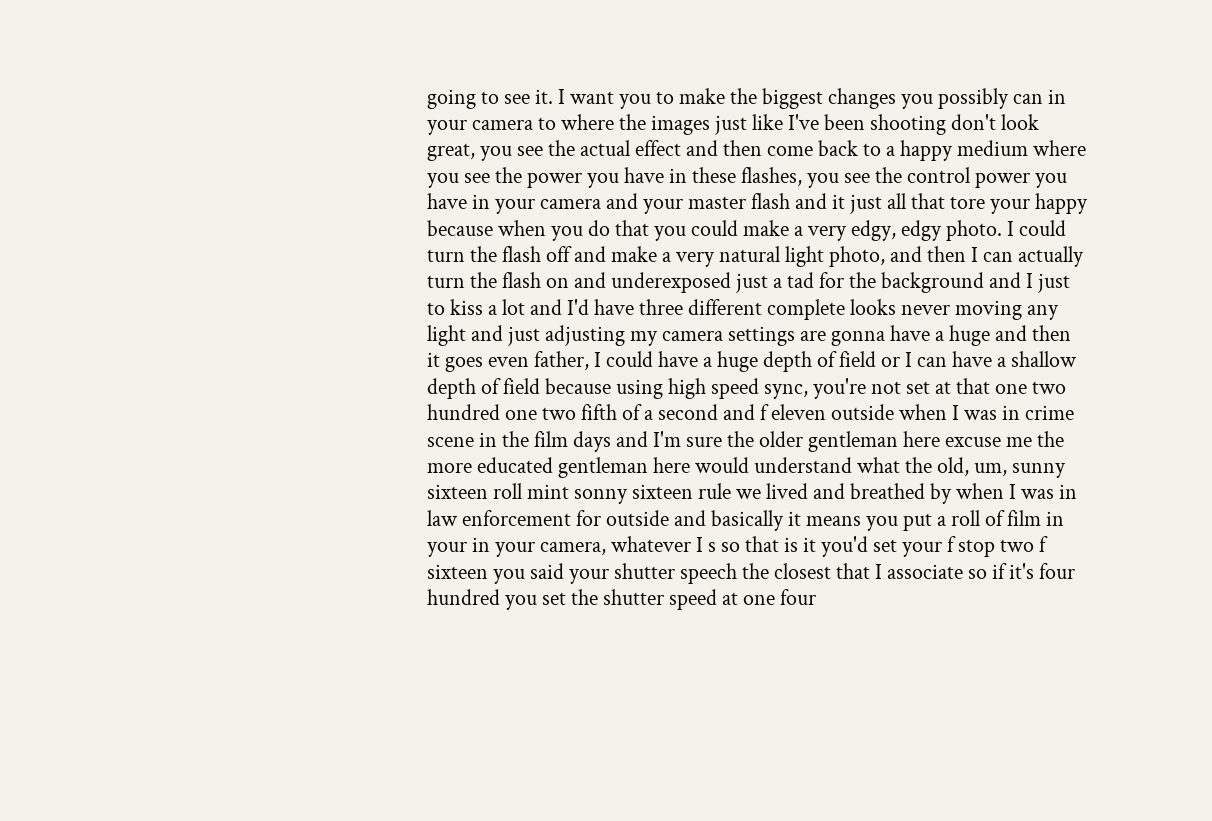going to see it. I want you to make the biggest changes you possibly can in your camera to where the images just like I've been shooting don't look great, you see the actual effect and then come back to a happy medium where you see the power you have in these flashes, you see the control power you have in your camera and your master flash and it just all that tore your happy because when you do that you could make a very edgy, edgy photo. I could turn the flash off and make a very natural light photo, and then I can actually turn the flash on and underexposed just a tad for the background and I just to kiss a lot and I'd have three different complete looks never moving any light and just adjusting my camera settings are gonna have a huge and then it goes even father, I could have a huge depth of field or I can have a shallow depth of field because using high speed sync, you're not set at that one two hundred one two fifth of a second and f eleven outside when I was in crime scene in the film days and I'm sure the older gentleman here excuse me the more educated gentleman here would understand what the old, um, sunny sixteen roll mint sonny sixteen rule we lived and breathed by when I was in law enforcement for outside and basically it means you put a roll of film in your in your camera, whatever I s so that is it you'd set your f stop two f sixteen you said your shutter speech the closest that I associate so if it's four hundred you set the shutter speed at one four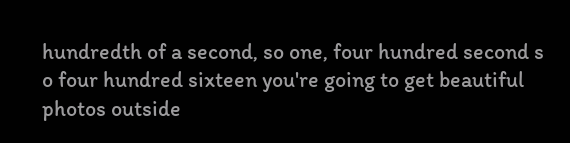hundredth of a second, so one, four hundred second s o four hundred sixteen you're going to get beautiful photos outside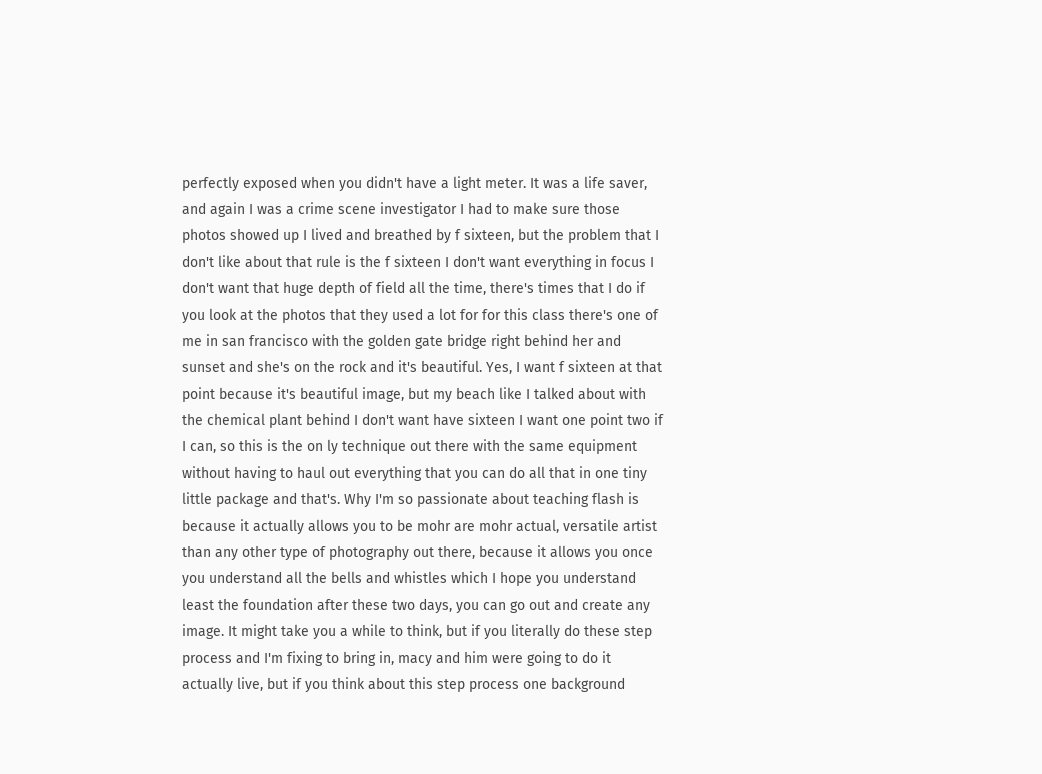perfectly exposed when you didn't have a light meter. It was a life saver, and again I was a crime scene investigator I had to make sure those photos showed up I lived and breathed by f sixteen, but the problem that I don't like about that rule is the f sixteen I don't want everything in focus I don't want that huge depth of field all the time, there's times that I do if you look at the photos that they used a lot for for this class there's one of me in san francisco with the golden gate bridge right behind her and sunset and she's on the rock and it's beautiful. Yes, I want f sixteen at that point because it's beautiful image, but my beach like I talked about with the chemical plant behind I don't want have sixteen I want one point two if I can, so this is the on ly technique out there with the same equipment without having to haul out everything that you can do all that in one tiny little package and that's. Why I'm so passionate about teaching flash is because it actually allows you to be mohr are mohr actual, versatile artist than any other type of photography out there, because it allows you once you understand all the bells and whistles which I hope you understand least the foundation after these two days, you can go out and create any image. It might take you a while to think, but if you literally do these step process and I'm fixing to bring in, macy and him were going to do it actually live, but if you think about this step process one background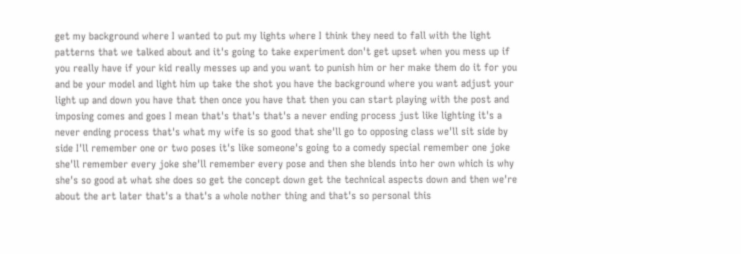get my background where I wanted to put my lights where I think they need to fall with the light patterns that we talked about and it's going to take experiment don't get upset when you mess up if you really have if your kid really messes up and you want to punish him or her make them do it for you and be your model and light him up take the shot you have the background where you want adjust your light up and down you have that then once you have that then you can start playing with the post and imposing comes and goes I mean that's that's that's a never ending process just like lighting it's a never ending process that's what my wife is so good that she'll go to opposing class we'll sit side by side I'll remember one or two poses it's like someone's going to a comedy special remember one joke she'll remember every joke she'll remember every pose and then she blends into her own which is why she's so good at what she does so get the concept down get the technical aspects down and then we're about the art later that's a that's a whole nother thing and that's so personal this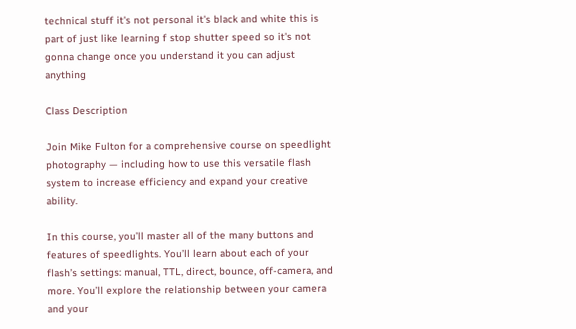technical stuff it's not personal it's black and white this is part of just like learning f stop shutter speed so it's not gonna change once you understand it you can adjust anything

Class Description

Join Mike Fulton for a comprehensive course on speedlight photography — including how to use this versatile flash system to increase efficiency and expand your creative ability.

In this course, you’ll master all of the many buttons and features of speedlights. You’ll learn about each of your flash’s settings: manual, TTL, direct, bounce, off-camera, and more. You’ll explore the relationship between your camera and your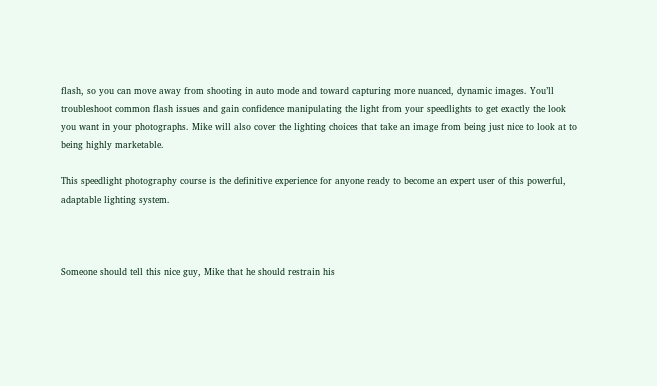flash, so you can move away from shooting in auto mode and toward capturing more nuanced, dynamic images. You’ll troubleshoot common flash issues and gain confidence manipulating the light from your speedlights to get exactly the look you want in your photographs. Mike will also cover the lighting choices that take an image from being just nice to look at to being highly marketable.

This speedlight photography course is the definitive experience for anyone ready to become an expert user of this powerful, adaptable lighting system.



Someone should tell this nice guy, Mike that he should restrain his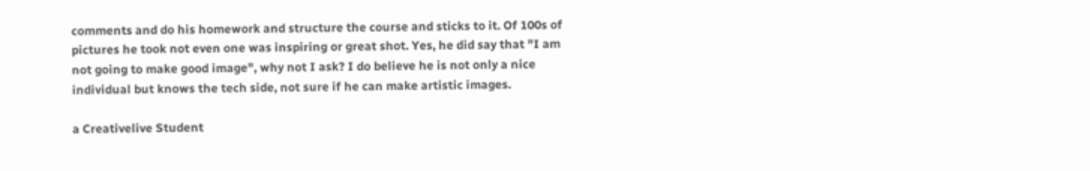comments and do his homework and structure the course and sticks to it. Of 100s of pictures he took not even one was inspiring or great shot. Yes, he did say that "I am not going to make good image", why not I ask? I do believe he is not only a nice individual but knows the tech side, not sure if he can make artistic images.

a Creativelive Student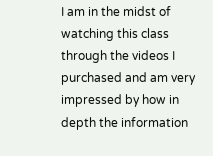I am in the midst of watching this class through the videos I purchased and am very impressed by how in depth the information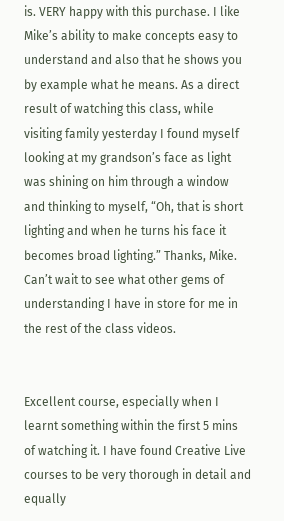is. VERY happy with this purchase. I like Mike’s ability to make concepts easy to understand and also that he shows you by example what he means. As a direct result of watching this class, while visiting family yesterday I found myself looking at my grandson’s face as light was shining on him through a window and thinking to myself, “Oh, that is short lighting and when he turns his face it becomes broad lighting.” Thanks, Mike. Can’t wait to see what other gems of understanding I have in store for me in the rest of the class videos.


Excellent course, especially when I learnt something within the first 5 mins of watching it. I have found Creative Live courses to be very thorough in detail and equally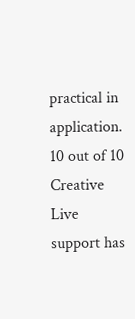practical in application. 10 out of 10 Creative Live support has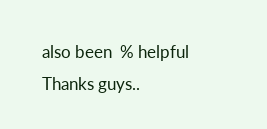also been  % helpful Thanks guys..